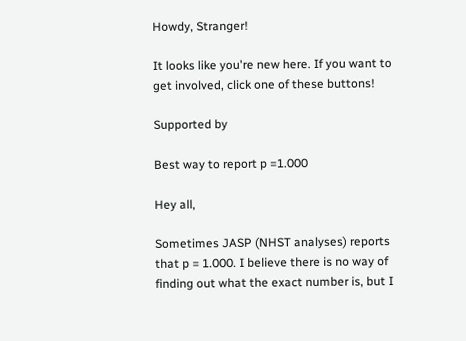Howdy, Stranger!

It looks like you're new here. If you want to get involved, click one of these buttons!

Supported by

Best way to report p =1.000

Hey all,

Sometimes JASP (NHST analyses) reports that p = 1.000. I believe there is no way of finding out what the exact number is, but I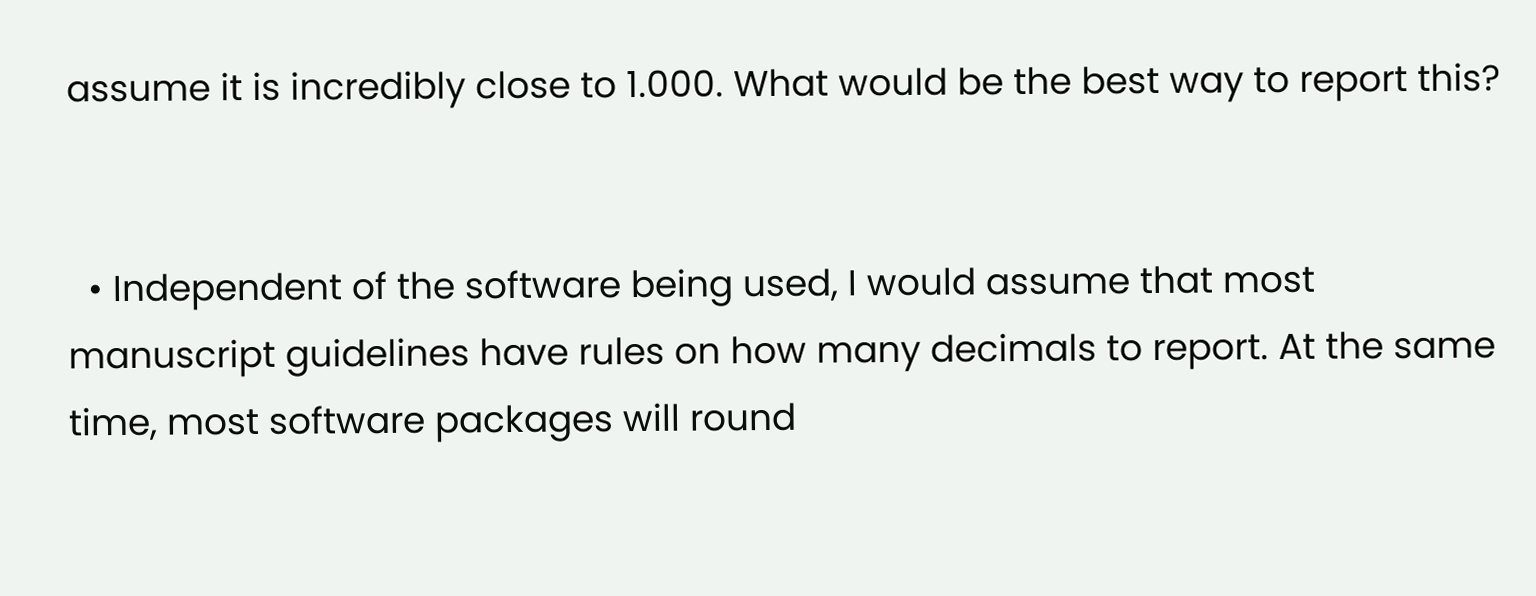assume it is incredibly close to 1.000. What would be the best way to report this?


  • Independent of the software being used, I would assume that most manuscript guidelines have rules on how many decimals to report. At the same time, most software packages will round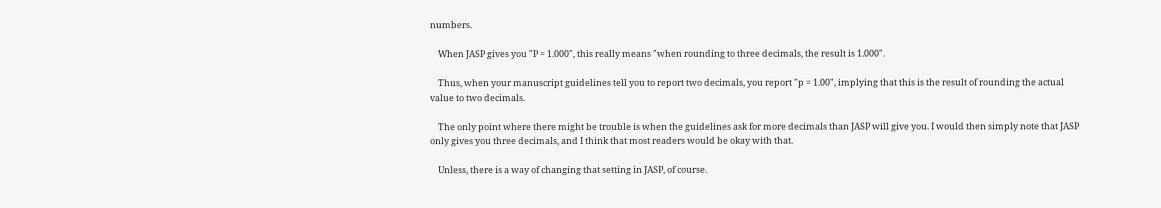numbers.

    When JASP gives you "P = 1.000", this really means "when rounding to three decimals, the result is 1.000".

    Thus, when your manuscript guidelines tell you to report two decimals, you report "p = 1.00", implying that this is the result of rounding the actual value to two decimals.

    The only point where there might be trouble is when the guidelines ask for more decimals than JASP will give you. I would then simply note that JASP only gives you three decimals, and I think that most readers would be okay with that.

    Unless, there is a way of changing that setting in JASP, of course.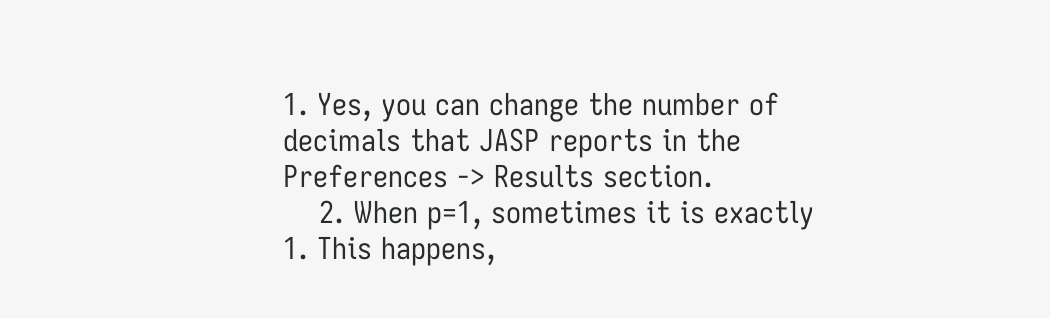1. Yes, you can change the number of decimals that JASP reports in the Preferences -> Results section.
    2. When p=1, sometimes it is exactly 1. This happens,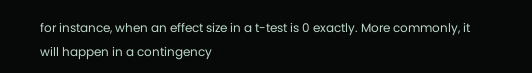for instance, when an effect size in a t-test is 0 exactly. More commonly, it will happen in a contingency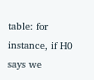table: for instance, if H0 says we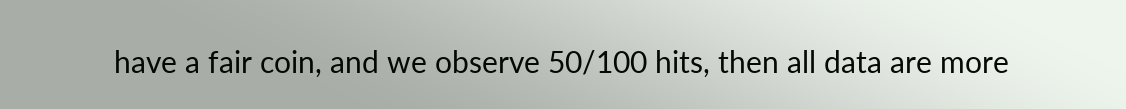have a fair coin, and we observe 50/100 hits, then all data are more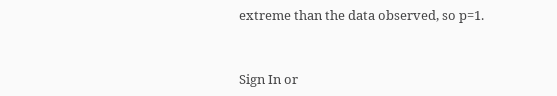extreme than the data observed, so p=1.


Sign In or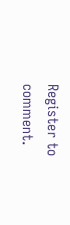Register to comment.